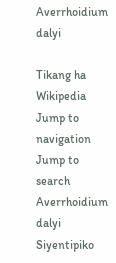Averrhoidium dalyi

Tikang ha Wikipedia
Jump to navigation Jump to search
Averrhoidium dalyi
Siyentipiko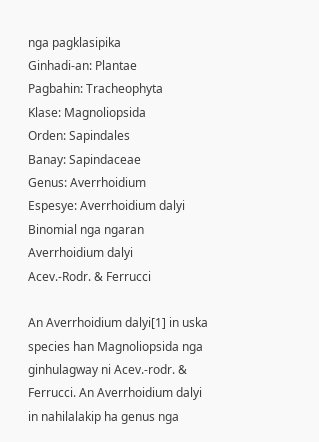nga pagklasipika
Ginhadi-an: Plantae
Pagbahin: Tracheophyta
Klase: Magnoliopsida
Orden: Sapindales
Banay: Sapindaceae
Genus: Averrhoidium
Espesye: Averrhoidium dalyi
Binomial nga ngaran
Averrhoidium dalyi
Acev.-Rodr. & Ferrucci

An Averrhoidium dalyi[1] in uska species han Magnoliopsida nga ginhulagway ni Acev.-rodr. & Ferrucci. An Averrhoidium dalyi in nahilalakip ha genus nga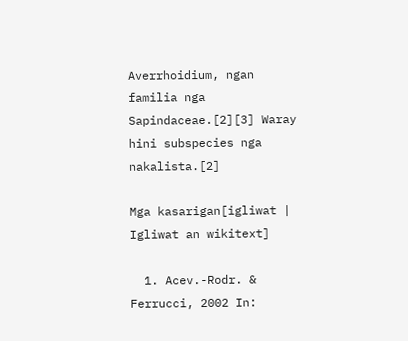Averrhoidium, ngan familia nga Sapindaceae.[2][3] Waray hini subspecies nga nakalista.[2]

Mga kasarigan[igliwat | Igliwat an wikitext]

  1. Acev.-Rodr. & Ferrucci, 2002 In: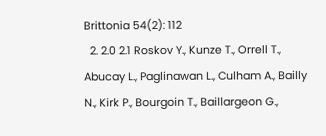Brittonia 54(2): 112
  2. 2.0 2.1 Roskov Y., Kunze T., Orrell T., Abucay L., Paglinawan L., Culham A., Bailly N., Kirk P., Bourgoin T., Baillargeon G.,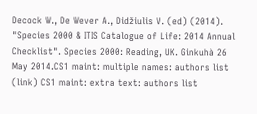Decock W., De Wever A., Didžiulis V. (ed) (2014). "Species 2000 & ITIS Catalogue of Life: 2014 Annual Checklist". Species 2000: Reading, UK. Ginkuhà 26 May 2014.CS1 maint: multiple names: authors list (link) CS1 maint: extra text: authors list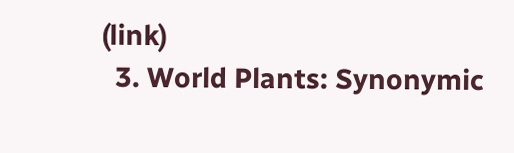(link)
  3. World Plants: Synonymic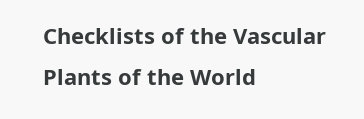Checklists of the Vascular Plants of the World